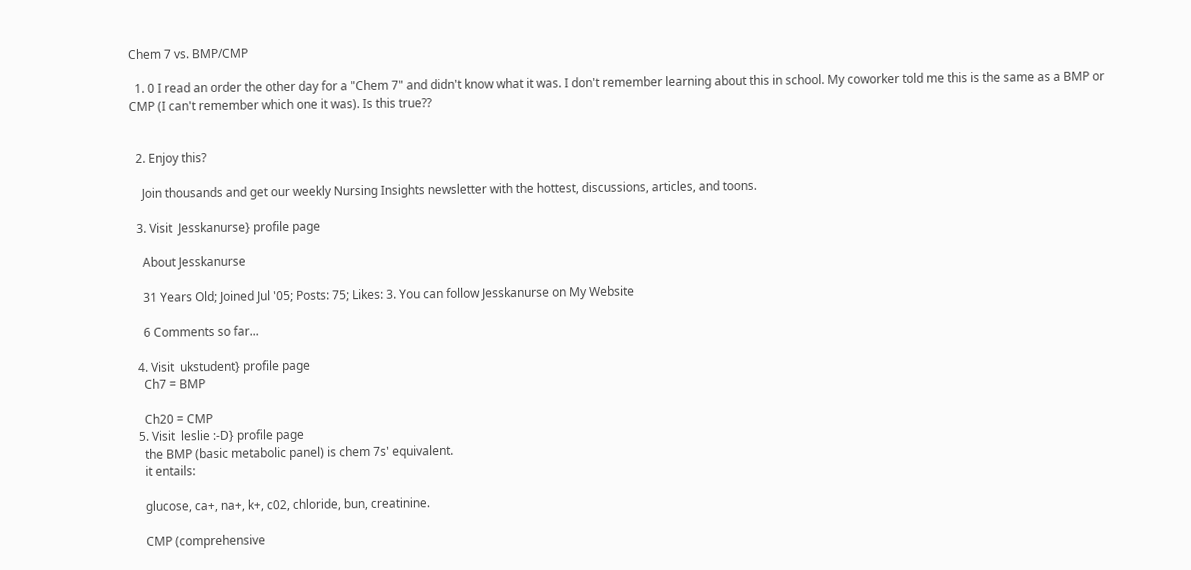Chem 7 vs. BMP/CMP

  1. 0 I read an order the other day for a "Chem 7" and didn't know what it was. I don't remember learning about this in school. My coworker told me this is the same as a BMP or CMP (I can't remember which one it was). Is this true??


  2. Enjoy this?

    Join thousands and get our weekly Nursing Insights newsletter with the hottest, discussions, articles, and toons.

  3. Visit  Jesskanurse} profile page

    About Jesskanurse

    31 Years Old; Joined Jul '05; Posts: 75; Likes: 3. You can follow Jesskanurse on My Website

    6 Comments so far...

  4. Visit  ukstudent} profile page
    Ch7 = BMP

    Ch20 = CMP
  5. Visit  leslie :-D} profile page
    the BMP (basic metabolic panel) is chem 7s' equivalent.
    it entails:

    glucose, ca+, na+, k+, c02, chloride, bun, creatinine.

    CMP (comprehensive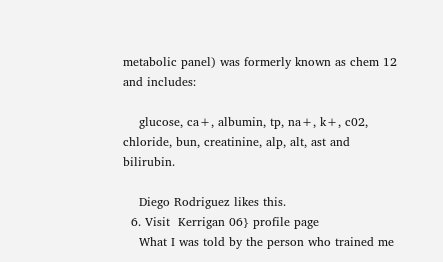metabolic panel) was formerly known as chem 12 and includes:

    glucose, ca+, albumin, tp, na+, k+, c02, chloride, bun, creatinine, alp, alt, ast and bilirubin.

    Diego Rodriguez likes this.
  6. Visit  Kerrigan 06} profile page
    What I was told by the person who trained me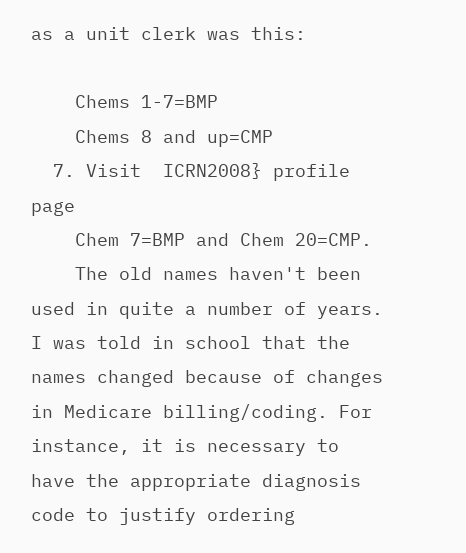as a unit clerk was this:

    Chems 1-7=BMP
    Chems 8 and up=CMP
  7. Visit  ICRN2008} profile page
    Chem 7=BMP and Chem 20=CMP.
    The old names haven't been used in quite a number of years. I was told in school that the names changed because of changes in Medicare billing/coding. For instance, it is necessary to have the appropriate diagnosis code to justify ordering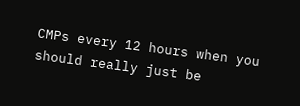CMPs every 12 hours when you should really just be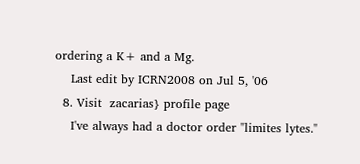ordering a K+ and a Mg.
    Last edit by ICRN2008 on Jul 5, '06
  8. Visit  zacarias} profile page
    I've always had a doctor order "limites lytes."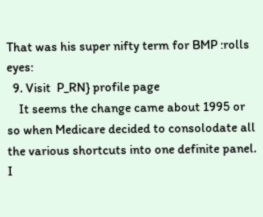That was his super nifty term for BMP :rolls eyes:
  9. Visit  P_RN} profile page
    It seems the change came about 1995 or so when Medicare decided to consolodate all the various shortcuts into one definite panel. I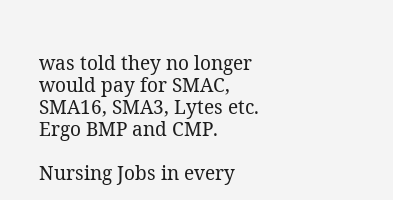was told they no longer would pay for SMAC, SMA16, SMA3, Lytes etc. Ergo BMP and CMP.

Nursing Jobs in every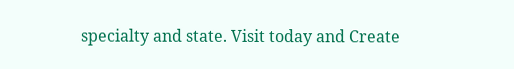specialty and state. Visit today and Create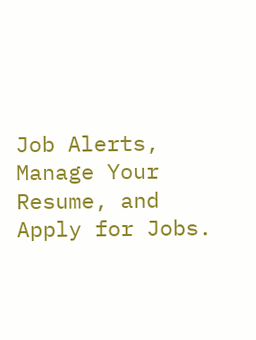Job Alerts, Manage Your Resume, and Apply for Jobs.